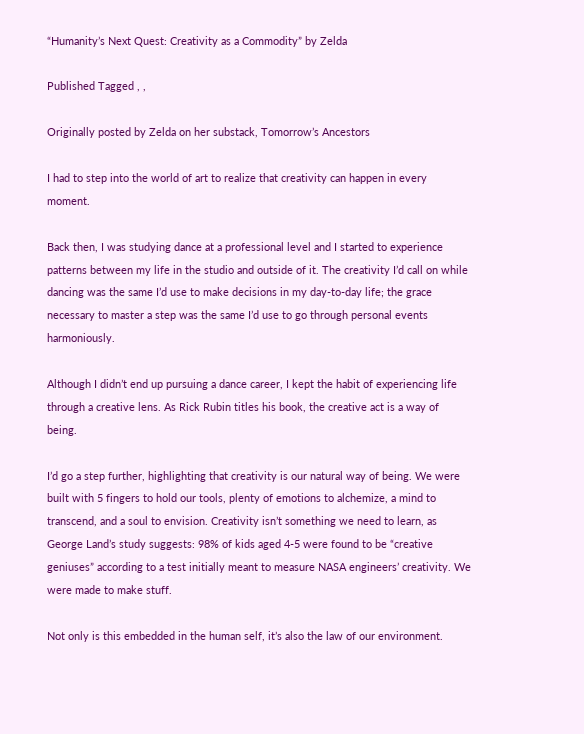“Humanity’s Next Quest: Creativity as a Commodity” by Zelda

Published Tagged , ,

Originally posted by Zelda on her substack, Tomorrow’s Ancestors

I had to step into the world of art to realize that creativity can happen in every moment.

Back then, I was studying dance at a professional level and I started to experience patterns between my life in the studio and outside of it. The creativity I’d call on while dancing was the same I’d use to make decisions in my day-to-day life; the grace necessary to master a step was the same I’d use to go through personal events harmoniously.

Although I didn’t end up pursuing a dance career, I kept the habit of experiencing life through a creative lens. As Rick Rubin titles his book, the creative act is a way of being.

I’d go a step further, highlighting that creativity is our natural way of being. We were built with 5 fingers to hold our tools, plenty of emotions to alchemize, a mind to transcend, and a soul to envision. Creativity isn’t something we need to learn, as George Land’s study suggests: 98% of kids aged 4-5 were found to be “creative geniuses” according to a test initially meant to measure NASA engineers’ creativity. We were made to make stuff.

Not only is this embedded in the human self, it’s also the law of our environment.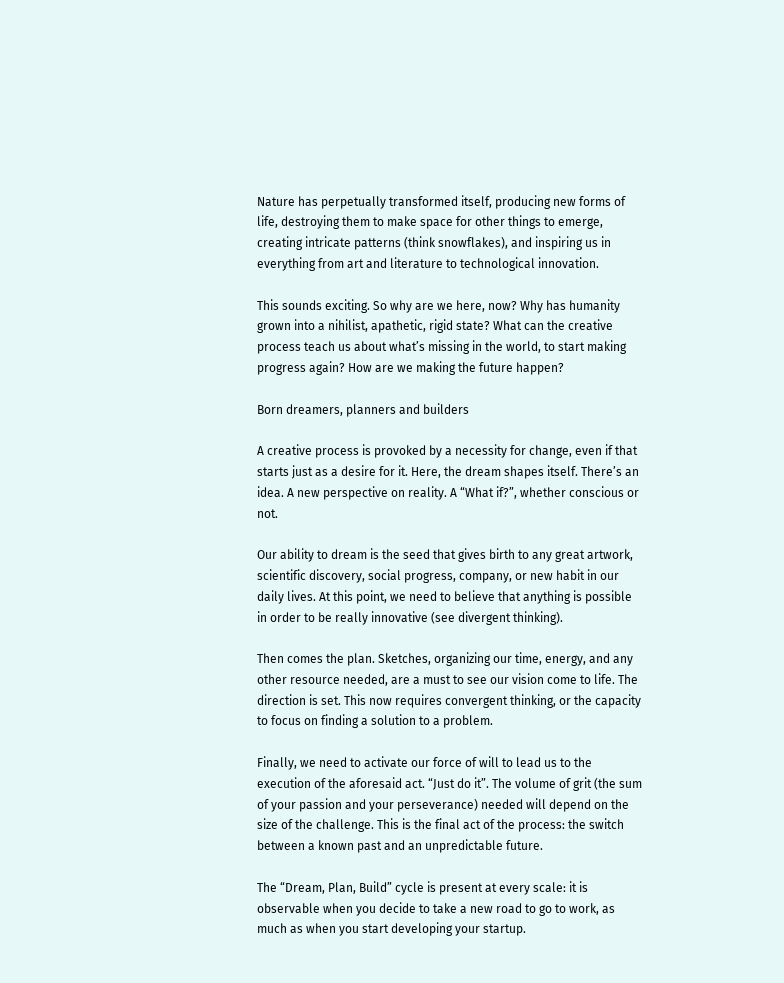Nature has perpetually transformed itself, producing new forms of life, destroying them to make space for other things to emerge, creating intricate patterns (think snowflakes), and inspiring us in everything from art and literature to technological innovation.

This sounds exciting. So why are we here, now? Why has humanity grown into a nihilist, apathetic, rigid state? What can the creative process teach us about what’s missing in the world, to start making progress again? How are we making the future happen?

Born dreamers, planners and builders

A creative process is provoked by a necessity for change, even if that starts just as a desire for it. Here, the dream shapes itself. There’s an idea. A new perspective on reality. A “What if?”, whether conscious or not.

Our ability to dream is the seed that gives birth to any great artwork, scientific discovery, social progress, company, or new habit in our daily lives. At this point, we need to believe that anything is possible in order to be really innovative (see divergent thinking).

Then comes the plan. Sketches, organizing our time, energy, and any other resource needed, are a must to see our vision come to life. The direction is set. This now requires convergent thinking, or the capacity to focus on finding a solution to a problem.

Finally, we need to activate our force of will to lead us to the execution of the aforesaid act. “Just do it”. The volume of grit (the sum of your passion and your perseverance) needed will depend on the size of the challenge. This is the final act of the process: the switch between a known past and an unpredictable future.

The “Dream, Plan, Build” cycle is present at every scale: it is observable when you decide to take a new road to go to work, as much as when you start developing your startup.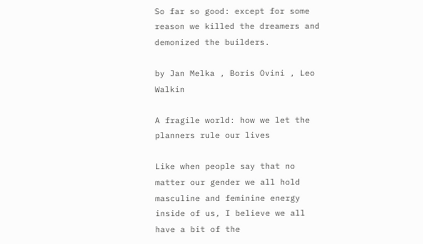So far so good: except for some reason we killed the dreamers and demonized the builders.

by Jan Melka , Boris Ovini , Leo Walkin

A fragile world: how we let the planners rule our lives

Like when people say that no matter our gender we all hold masculine and feminine energy inside of us, I believe we all have a bit of the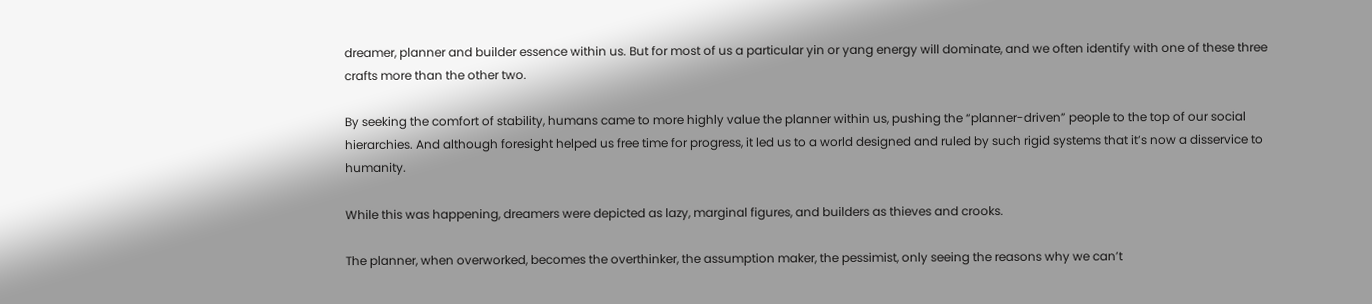dreamer, planner and builder essence within us. But for most of us a particular yin or yang energy will dominate, and we often identify with one of these three crafts more than the other two.

By seeking the comfort of stability, humans came to more highly value the planner within us, pushing the “planner-driven” people to the top of our social hierarchies. And although foresight helped us free time for progress, it led us to a world designed and ruled by such rigid systems that it’s now a disservice to humanity.

While this was happening, dreamers were depicted as lazy, marginal figures, and builders as thieves and crooks.

The planner, when overworked, becomes the overthinker, the assumption maker, the pessimist, only seeing the reasons why we can’t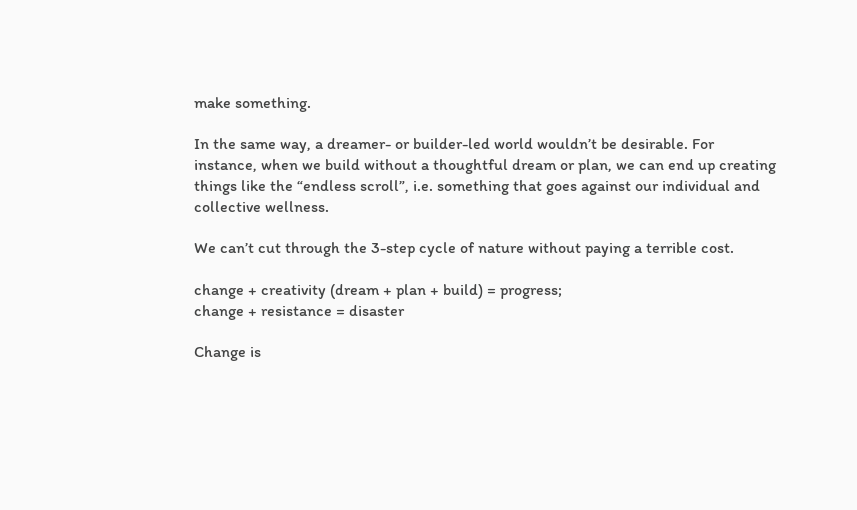make something.

In the same way, a dreamer- or builder-led world wouldn’t be desirable. For instance, when we build without a thoughtful dream or plan, we can end up creating things like the “endless scroll”, i.e. something that goes against our individual and collective wellness.

We can’t cut through the 3-step cycle of nature without paying a terrible cost.

change + creativity (dream + plan + build) = progress;
change + resistance = disaster

Change is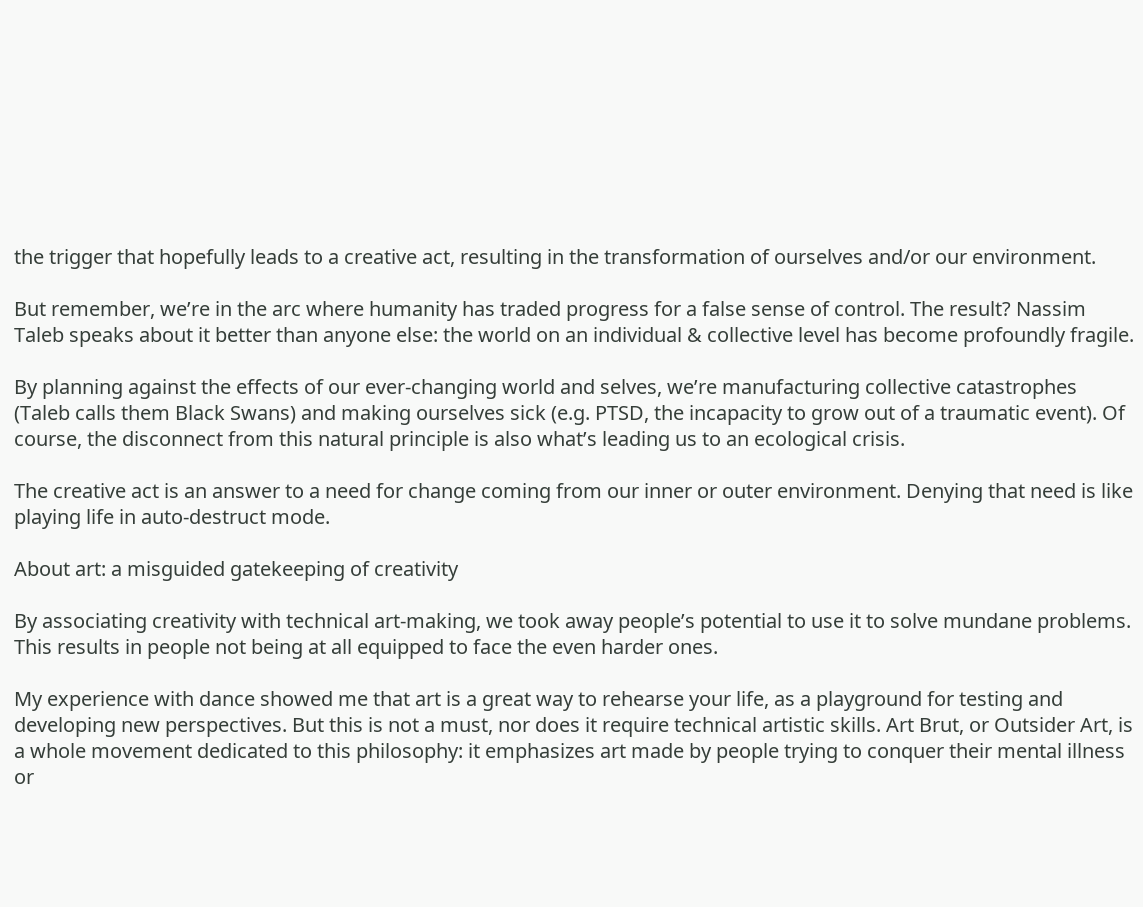the trigger that hopefully leads to a creative act, resulting in the transformation of ourselves and/or our environment.

But remember, we’re in the arc where humanity has traded progress for a false sense of control. The result? Nassim Taleb speaks about it better than anyone else: the world on an individual & collective level has become profoundly fragile.

By planning against the effects of our ever-changing world and selves, we’re manufacturing collective catastrophes (Taleb calls them Black Swans) and making ourselves sick (e.g. PTSD, the incapacity to grow out of a traumatic event). Of course, the disconnect from this natural principle is also what’s leading us to an ecological crisis.

The creative act is an answer to a need for change coming from our inner or outer environment. Denying that need is like playing life in auto-destruct mode.

About art: a misguided gatekeeping of creativity

By associating creativity with technical art-making, we took away people’s potential to use it to solve mundane problems. This results in people not being at all equipped to face the even harder ones.

My experience with dance showed me that art is a great way to rehearse your life, as a playground for testing and developing new perspectives. But this is not a must, nor does it require technical artistic skills. Art Brut, or Outsider Art, is a whole movement dedicated to this philosophy: it emphasizes art made by people trying to conquer their mental illness or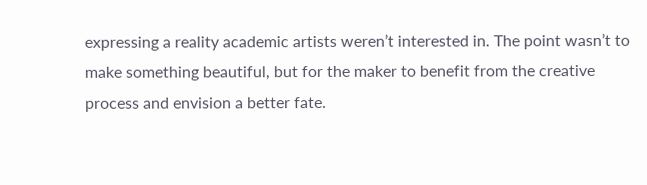expressing a reality academic artists weren’t interested in. The point wasn’t to make something beautiful, but for the maker to benefit from the creative process and envision a better fate.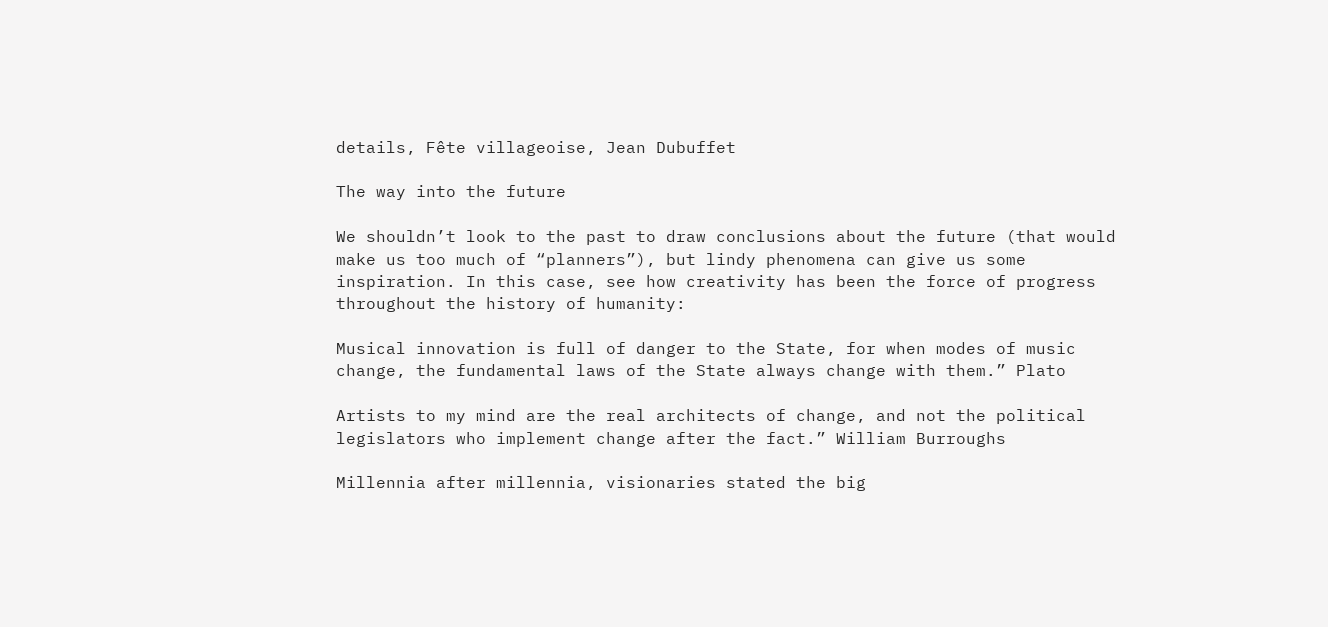details, Fête villageoise, Jean Dubuffet

The way into the future

We shouldn’t look to the past to draw conclusions about the future (that would make us too much of “planners”), but lindy phenomena can give us some inspiration. In this case, see how creativity has been the force of progress throughout the history of humanity:

Musical innovation is full of danger to the State, for when modes of music change, the fundamental laws of the State always change with them.” Plato

Artists to my mind are the real architects of change, and not the political legislators who implement change after the fact.” William Burroughs

Millennia after millennia, visionaries stated the big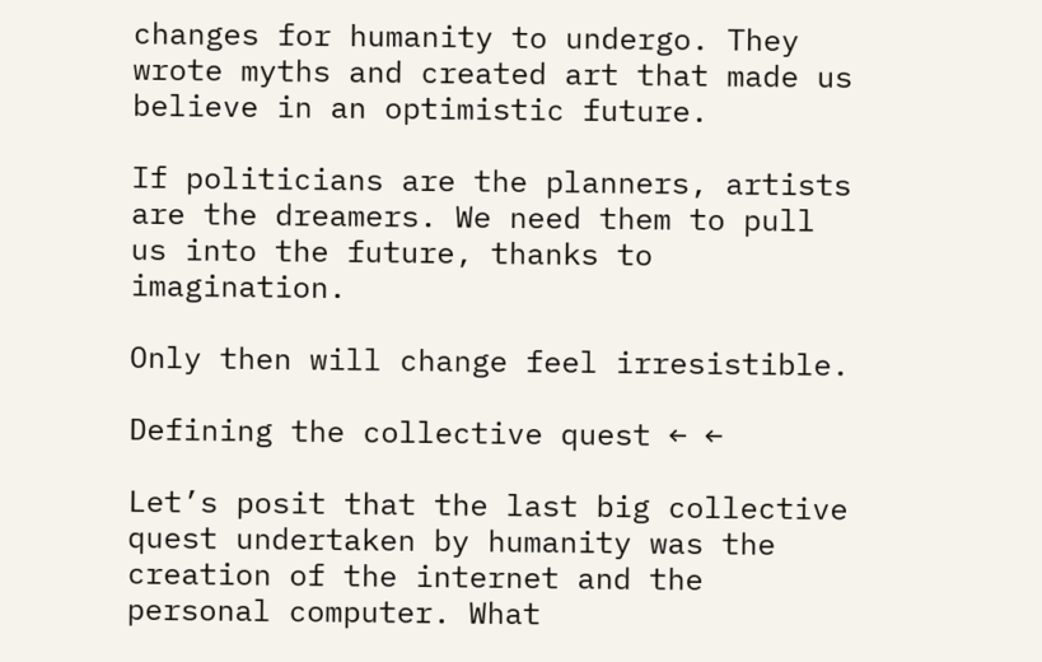changes for humanity to undergo. They wrote myths and created art that made us believe in an optimistic future.

If politicians are the planners, artists are the dreamers. We need them to pull us into the future, thanks to imagination.

Only then will change feel irresistible.

Defining the collective quest ← ←

Let’s posit that the last big collective quest undertaken by humanity was the creation of the internet and the personal computer. What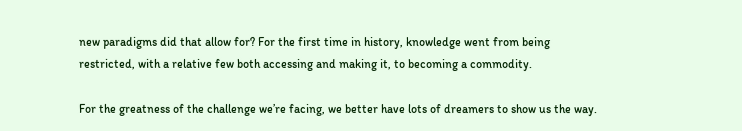new paradigms did that allow for? For the first time in history, knowledge went from being restricted, with a relative few both accessing and making it, to becoming a commodity.

For the greatness of the challenge we’re facing, we better have lots of dreamers to show us the way.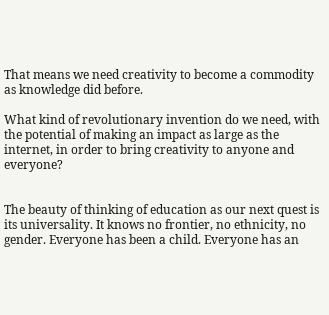That means we need creativity to become a commodity as knowledge did before.

What kind of revolutionary invention do we need, with the potential of making an impact as large as the internet, in order to bring creativity to anyone and everyone?


The beauty of thinking of education as our next quest is its universality. It knows no frontier, no ethnicity, no gender. Everyone has been a child. Everyone has an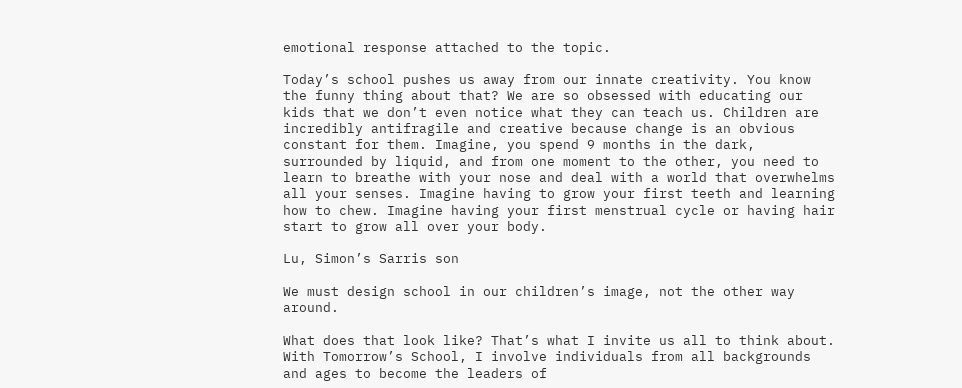emotional response attached to the topic.

Today’s school pushes us away from our innate creativity. You know the funny thing about that? We are so obsessed with educating our kids that we don’t even notice what they can teach us. Children are incredibly antifragile and creative because change is an obvious constant for them. Imagine, you spend 9 months in the dark, surrounded by liquid, and from one moment to the other, you need to learn to breathe with your nose and deal with a world that overwhelms all your senses. Imagine having to grow your first teeth and learning how to chew. Imagine having your first menstrual cycle or having hair start to grow all over your body.

Lu, Simon’s Sarris son

We must design school in our children’s image, not the other way around.

What does that look like? That’s what I invite us all to think about. With Tomorrow’s School, I involve individuals from all backgrounds and ages to become the leaders of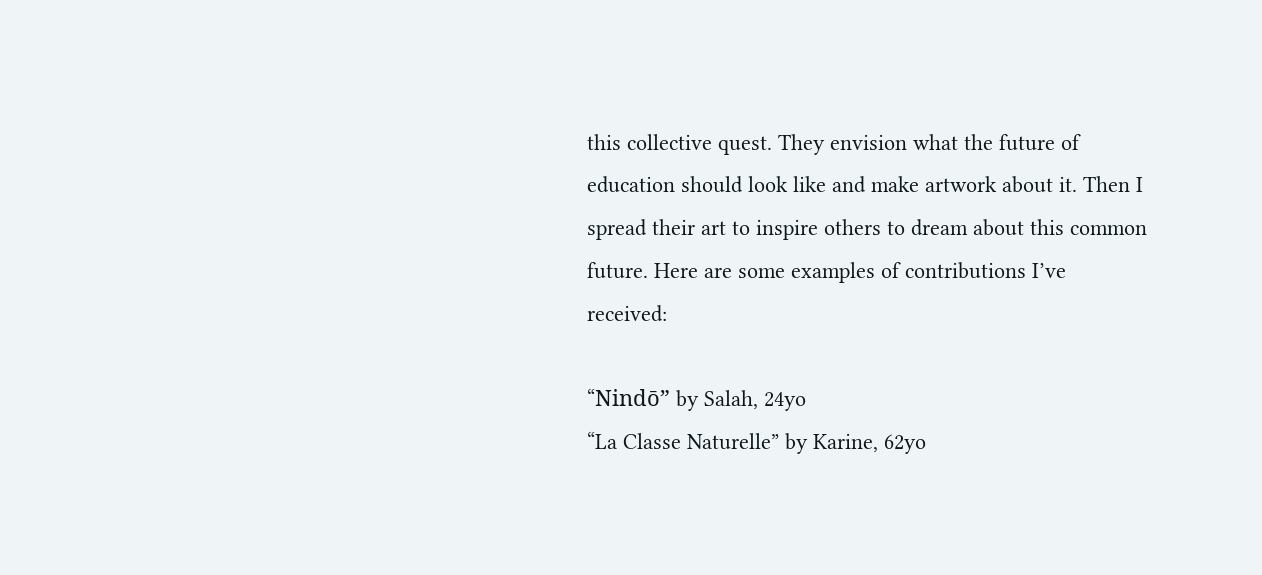this collective quest. They envision what the future of education should look like and make artwork about it. Then I spread their art to inspire others to dream about this common future. Here are some examples of contributions I’ve received:

“Nindō” by Salah, 24yo
“La Classe Naturelle” by Karine, 62yo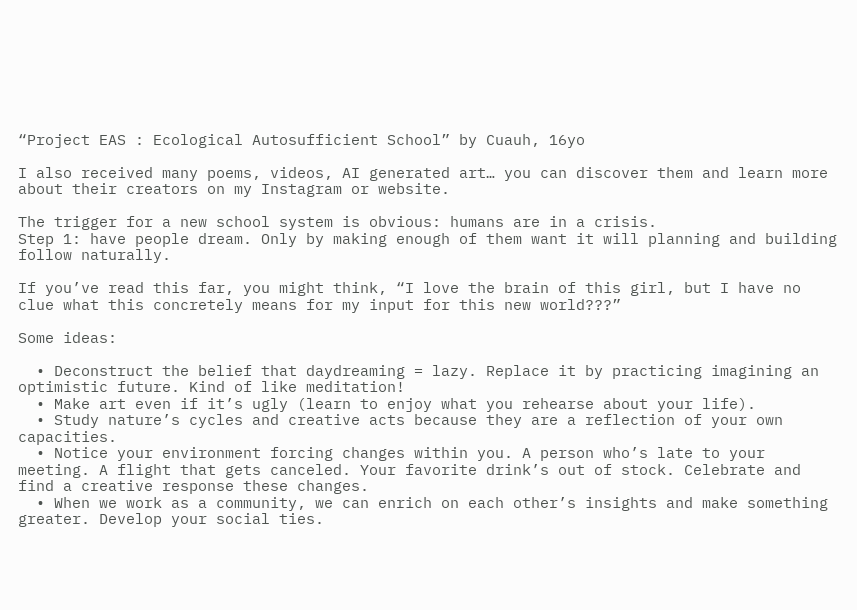“Project EAS : Ecological Autosufficient School” by Cuauh, 16yo

I also received many poems, videos, AI generated art… you can discover them and learn more about their creators on my Instagram or website.

The trigger for a new school system is obvious: humans are in a crisis.
Step 1: have people dream. Only by making enough of them want it will planning and building follow naturally.

If you’ve read this far, you might think, “I love the brain of this girl, but I have no clue what this concretely means for my input for this new world???”

Some ideas:

  • Deconstruct the belief that daydreaming = lazy. Replace it by practicing imagining an optimistic future. Kind of like meditation!
  • Make art even if it’s ugly (learn to enjoy what you rehearse about your life).
  • Study nature’s cycles and creative acts because they are a reflection of your own capacities.
  • Notice your environment forcing changes within you. A person who’s late to your meeting. A flight that gets canceled. Your favorite drink’s out of stock. Celebrate and find a creative response these changes.
  • When we work as a community, we can enrich on each other’s insights and make something greater. Develop your social ties.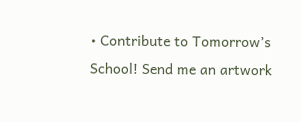• Contribute to Tomorrow’s School! Send me an artwork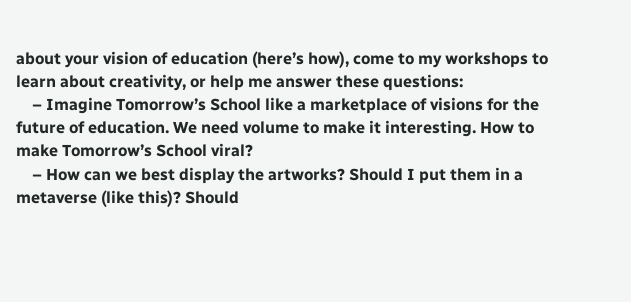about your vision of education (here’s how), come to my workshops to learn about creativity, or help me answer these questions:
    – Imagine Tomorrow’s School like a marketplace of visions for the future of education. We need volume to make it interesting. How to make Tomorrow’s School viral?
    – How can we best display the artworks? Should I put them in a metaverse (like this)? Should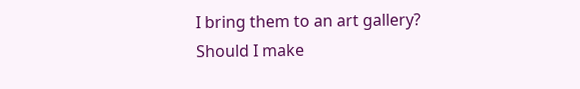I bring them to an art gallery? Should I make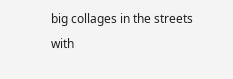big collages in the streets with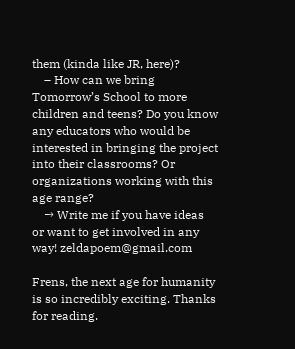them (kinda like JR, here)?
    – How can we bring Tomorrow’s School to more children and teens? Do you know any educators who would be interested in bringing the project into their classrooms? Or organizations working with this age range?
    → Write me if you have ideas or want to get involved in any way! zeldapoem@gmail.com

Frens, the next age for humanity is so incredibly exciting. Thanks for reading.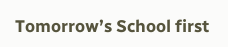Tomorrow’s School first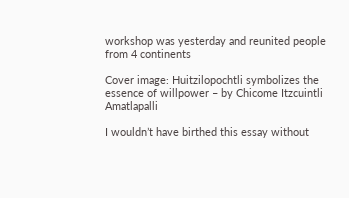workshop was yesterday and reunited people from 4 continents

Cover image: Huitzilopochtli symbolizes the essence of willpower – by Chicome Itzcuintli Amatlapalli

I wouldn’t have birthed this essay without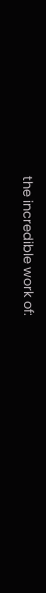the incredible work of: